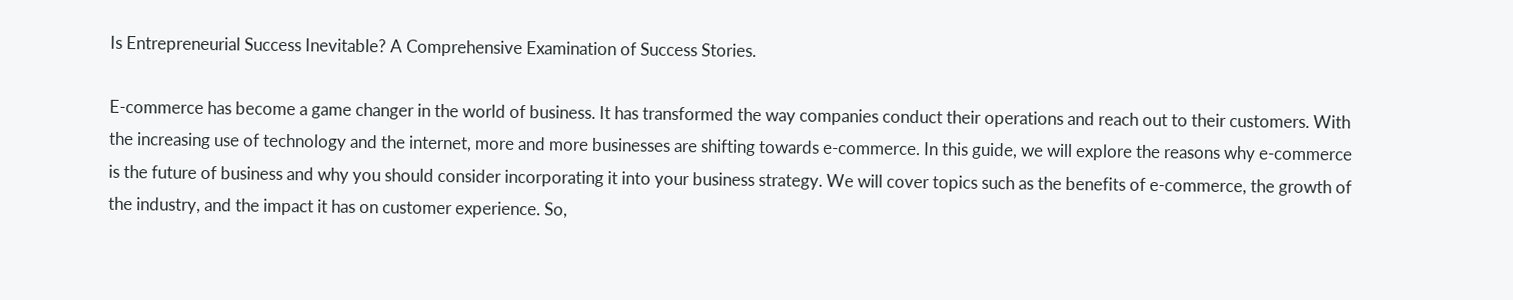Is Entrepreneurial Success Inevitable? A Comprehensive Examination of Success Stories.

E-commerce has become a game changer in the world of business. It has transformed the way companies conduct their operations and reach out to their customers. With the increasing use of technology and the internet, more and more businesses are shifting towards e-commerce. In this guide, we will explore the reasons why e-commerce is the future of business and why you should consider incorporating it into your business strategy. We will cover topics such as the benefits of e-commerce, the growth of the industry, and the impact it has on customer experience. So,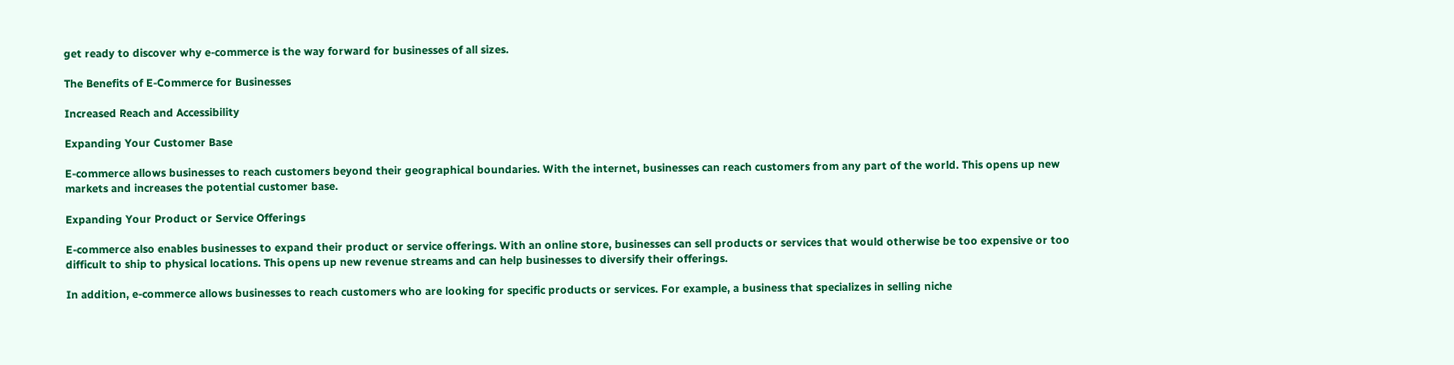get ready to discover why e-commerce is the way forward for businesses of all sizes.

The Benefits of E-Commerce for Businesses

Increased Reach and Accessibility

Expanding Your Customer Base

E-commerce allows businesses to reach customers beyond their geographical boundaries. With the internet, businesses can reach customers from any part of the world. This opens up new markets and increases the potential customer base.

Expanding Your Product or Service Offerings

E-commerce also enables businesses to expand their product or service offerings. With an online store, businesses can sell products or services that would otherwise be too expensive or too difficult to ship to physical locations. This opens up new revenue streams and can help businesses to diversify their offerings.

In addition, e-commerce allows businesses to reach customers who are looking for specific products or services. For example, a business that specializes in selling niche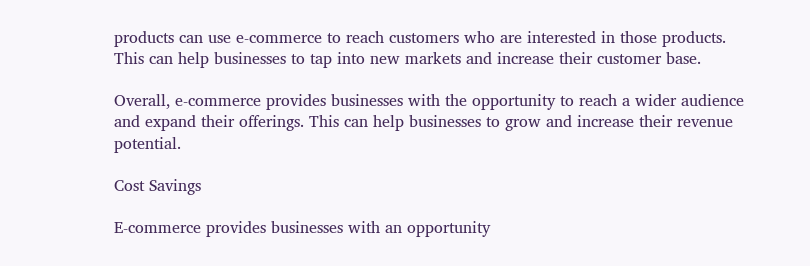products can use e-commerce to reach customers who are interested in those products. This can help businesses to tap into new markets and increase their customer base.

Overall, e-commerce provides businesses with the opportunity to reach a wider audience and expand their offerings. This can help businesses to grow and increase their revenue potential.

Cost Savings

E-commerce provides businesses with an opportunity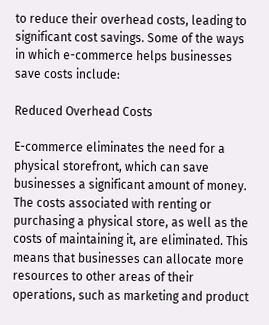to reduce their overhead costs, leading to significant cost savings. Some of the ways in which e-commerce helps businesses save costs include:

Reduced Overhead Costs

E-commerce eliminates the need for a physical storefront, which can save businesses a significant amount of money. The costs associated with renting or purchasing a physical store, as well as the costs of maintaining it, are eliminated. This means that businesses can allocate more resources to other areas of their operations, such as marketing and product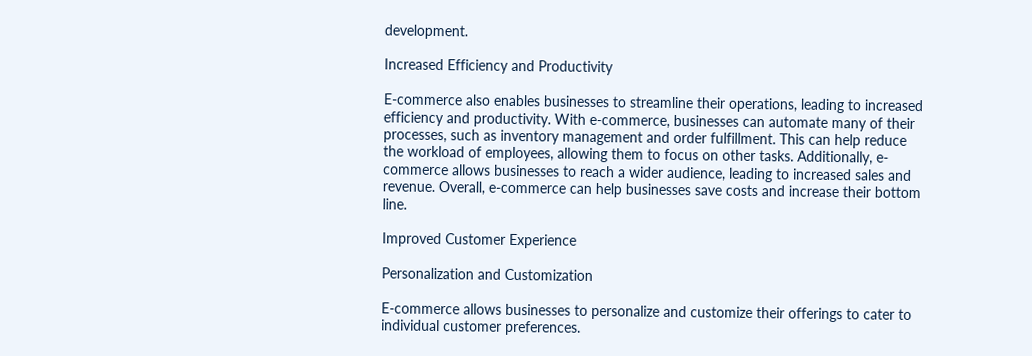development.

Increased Efficiency and Productivity

E-commerce also enables businesses to streamline their operations, leading to increased efficiency and productivity. With e-commerce, businesses can automate many of their processes, such as inventory management and order fulfillment. This can help reduce the workload of employees, allowing them to focus on other tasks. Additionally, e-commerce allows businesses to reach a wider audience, leading to increased sales and revenue. Overall, e-commerce can help businesses save costs and increase their bottom line.

Improved Customer Experience

Personalization and Customization

E-commerce allows businesses to personalize and customize their offerings to cater to individual customer preferences.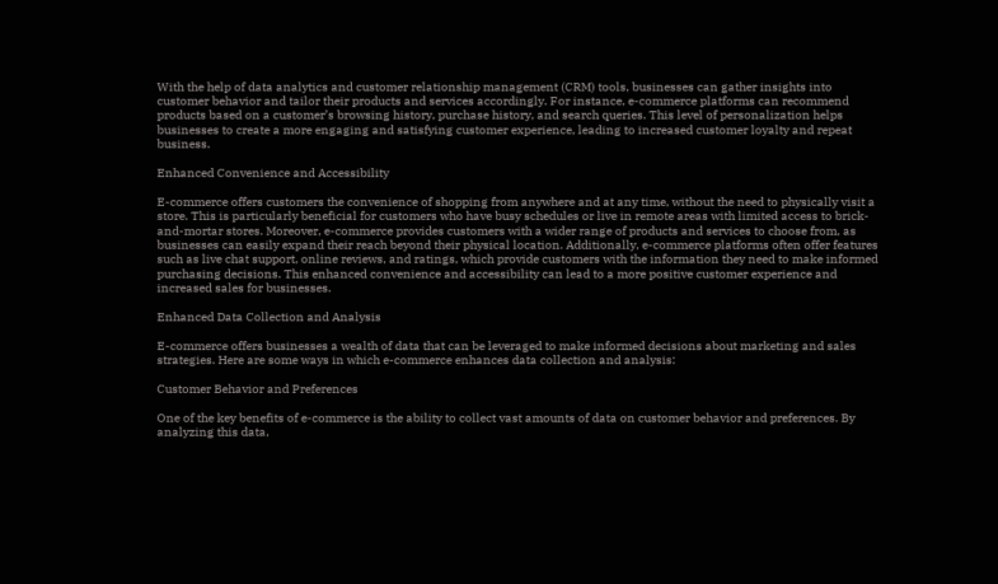With the help of data analytics and customer relationship management (CRM) tools, businesses can gather insights into customer behavior and tailor their products and services accordingly. For instance, e-commerce platforms can recommend products based on a customer’s browsing history, purchase history, and search queries. This level of personalization helps businesses to create a more engaging and satisfying customer experience, leading to increased customer loyalty and repeat business.

Enhanced Convenience and Accessibility

E-commerce offers customers the convenience of shopping from anywhere and at any time, without the need to physically visit a store. This is particularly beneficial for customers who have busy schedules or live in remote areas with limited access to brick-and-mortar stores. Moreover, e-commerce provides customers with a wider range of products and services to choose from, as businesses can easily expand their reach beyond their physical location. Additionally, e-commerce platforms often offer features such as live chat support, online reviews, and ratings, which provide customers with the information they need to make informed purchasing decisions. This enhanced convenience and accessibility can lead to a more positive customer experience and increased sales for businesses.

Enhanced Data Collection and Analysis

E-commerce offers businesses a wealth of data that can be leveraged to make informed decisions about marketing and sales strategies. Here are some ways in which e-commerce enhances data collection and analysis:

Customer Behavior and Preferences

One of the key benefits of e-commerce is the ability to collect vast amounts of data on customer behavior and preferences. By analyzing this data,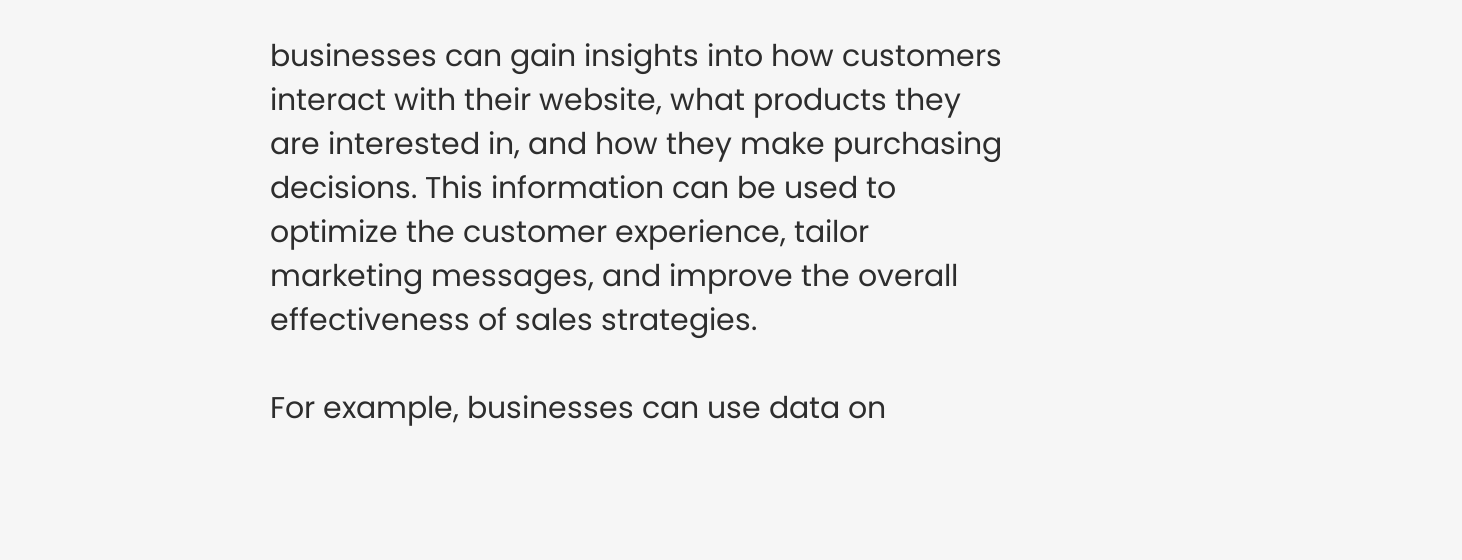businesses can gain insights into how customers interact with their website, what products they are interested in, and how they make purchasing decisions. This information can be used to optimize the customer experience, tailor marketing messages, and improve the overall effectiveness of sales strategies.

For example, businesses can use data on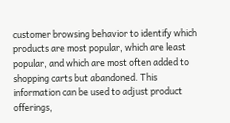customer browsing behavior to identify which products are most popular, which are least popular, and which are most often added to shopping carts but abandoned. This information can be used to adjust product offerings,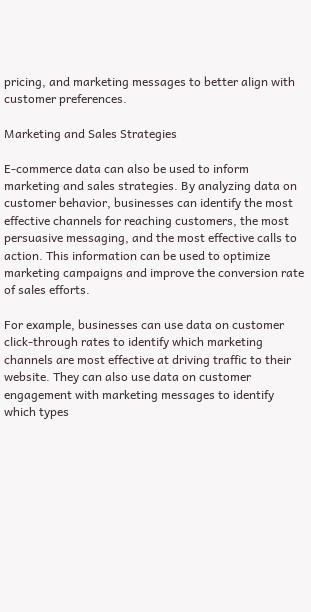pricing, and marketing messages to better align with customer preferences.

Marketing and Sales Strategies

E-commerce data can also be used to inform marketing and sales strategies. By analyzing data on customer behavior, businesses can identify the most effective channels for reaching customers, the most persuasive messaging, and the most effective calls to action. This information can be used to optimize marketing campaigns and improve the conversion rate of sales efforts.

For example, businesses can use data on customer click-through rates to identify which marketing channels are most effective at driving traffic to their website. They can also use data on customer engagement with marketing messages to identify which types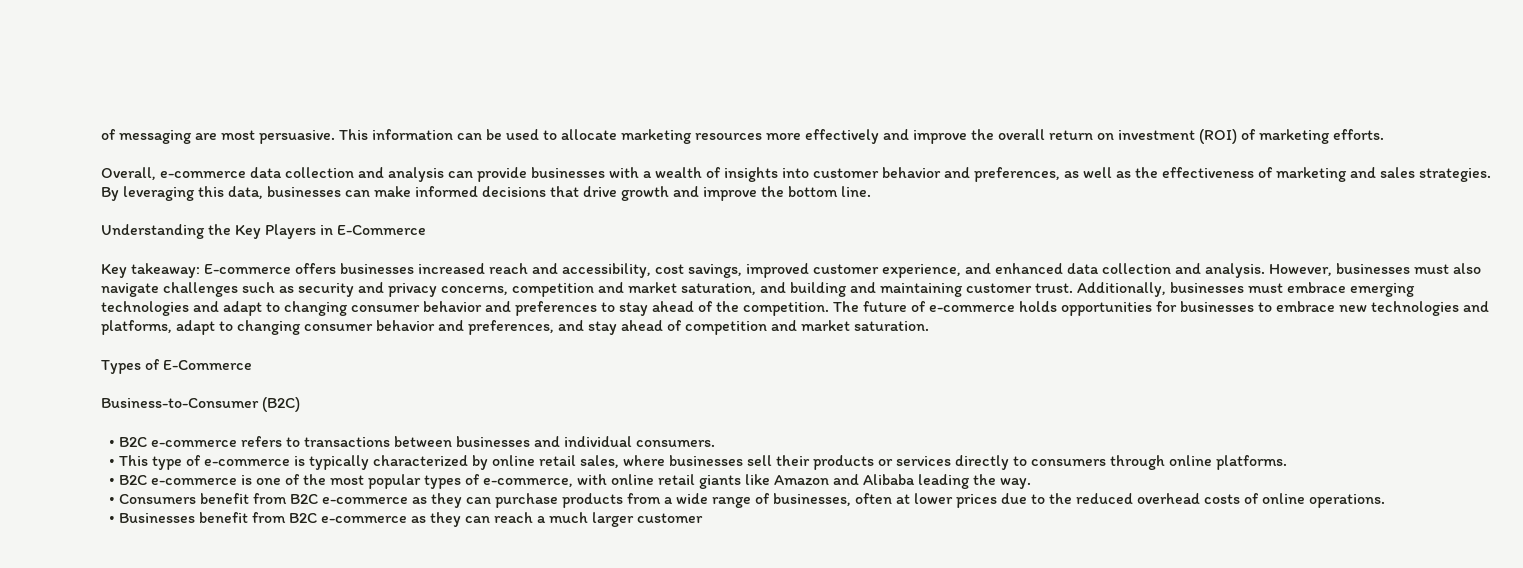of messaging are most persuasive. This information can be used to allocate marketing resources more effectively and improve the overall return on investment (ROI) of marketing efforts.

Overall, e-commerce data collection and analysis can provide businesses with a wealth of insights into customer behavior and preferences, as well as the effectiveness of marketing and sales strategies. By leveraging this data, businesses can make informed decisions that drive growth and improve the bottom line.

Understanding the Key Players in E-Commerce

Key takeaway: E-commerce offers businesses increased reach and accessibility, cost savings, improved customer experience, and enhanced data collection and analysis. However, businesses must also navigate challenges such as security and privacy concerns, competition and market saturation, and building and maintaining customer trust. Additionally, businesses must embrace emerging technologies and adapt to changing consumer behavior and preferences to stay ahead of the competition. The future of e-commerce holds opportunities for businesses to embrace new technologies and platforms, adapt to changing consumer behavior and preferences, and stay ahead of competition and market saturation.

Types of E-Commerce

Business-to-Consumer (B2C)

  • B2C e-commerce refers to transactions between businesses and individual consumers.
  • This type of e-commerce is typically characterized by online retail sales, where businesses sell their products or services directly to consumers through online platforms.
  • B2C e-commerce is one of the most popular types of e-commerce, with online retail giants like Amazon and Alibaba leading the way.
  • Consumers benefit from B2C e-commerce as they can purchase products from a wide range of businesses, often at lower prices due to the reduced overhead costs of online operations.
  • Businesses benefit from B2C e-commerce as they can reach a much larger customer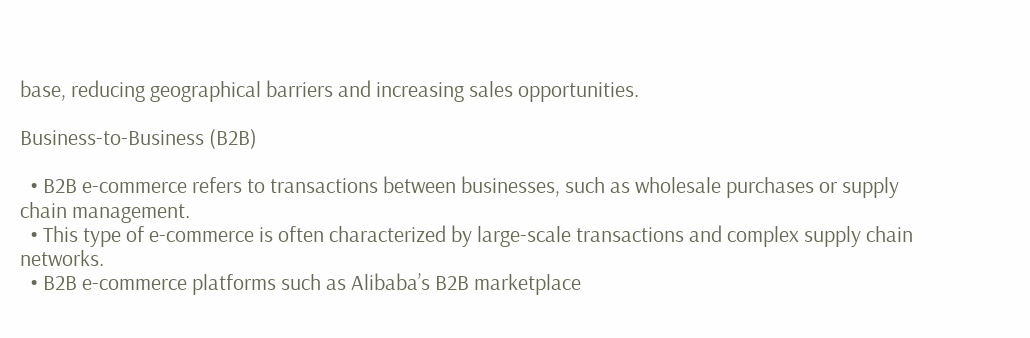base, reducing geographical barriers and increasing sales opportunities.

Business-to-Business (B2B)

  • B2B e-commerce refers to transactions between businesses, such as wholesale purchases or supply chain management.
  • This type of e-commerce is often characterized by large-scale transactions and complex supply chain networks.
  • B2B e-commerce platforms such as Alibaba’s B2B marketplace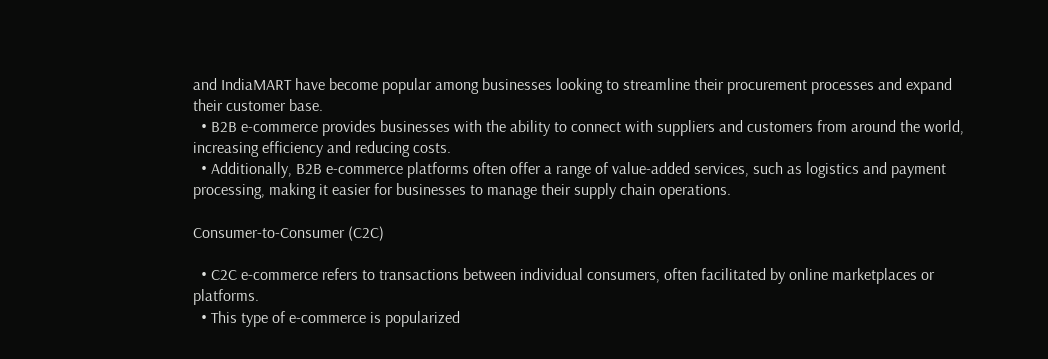and IndiaMART have become popular among businesses looking to streamline their procurement processes and expand their customer base.
  • B2B e-commerce provides businesses with the ability to connect with suppliers and customers from around the world, increasing efficiency and reducing costs.
  • Additionally, B2B e-commerce platforms often offer a range of value-added services, such as logistics and payment processing, making it easier for businesses to manage their supply chain operations.

Consumer-to-Consumer (C2C)

  • C2C e-commerce refers to transactions between individual consumers, often facilitated by online marketplaces or platforms.
  • This type of e-commerce is popularized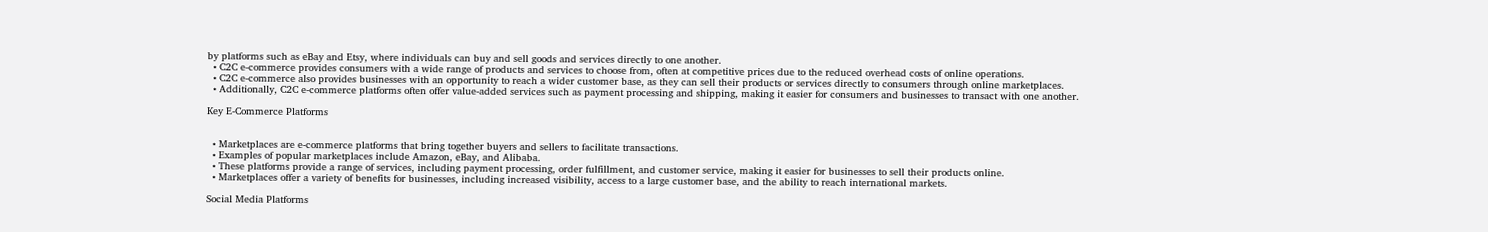by platforms such as eBay and Etsy, where individuals can buy and sell goods and services directly to one another.
  • C2C e-commerce provides consumers with a wide range of products and services to choose from, often at competitive prices due to the reduced overhead costs of online operations.
  • C2C e-commerce also provides businesses with an opportunity to reach a wider customer base, as they can sell their products or services directly to consumers through online marketplaces.
  • Additionally, C2C e-commerce platforms often offer value-added services such as payment processing and shipping, making it easier for consumers and businesses to transact with one another.

Key E-Commerce Platforms


  • Marketplaces are e-commerce platforms that bring together buyers and sellers to facilitate transactions.
  • Examples of popular marketplaces include Amazon, eBay, and Alibaba.
  • These platforms provide a range of services, including payment processing, order fulfillment, and customer service, making it easier for businesses to sell their products online.
  • Marketplaces offer a variety of benefits for businesses, including increased visibility, access to a large customer base, and the ability to reach international markets.

Social Media Platforms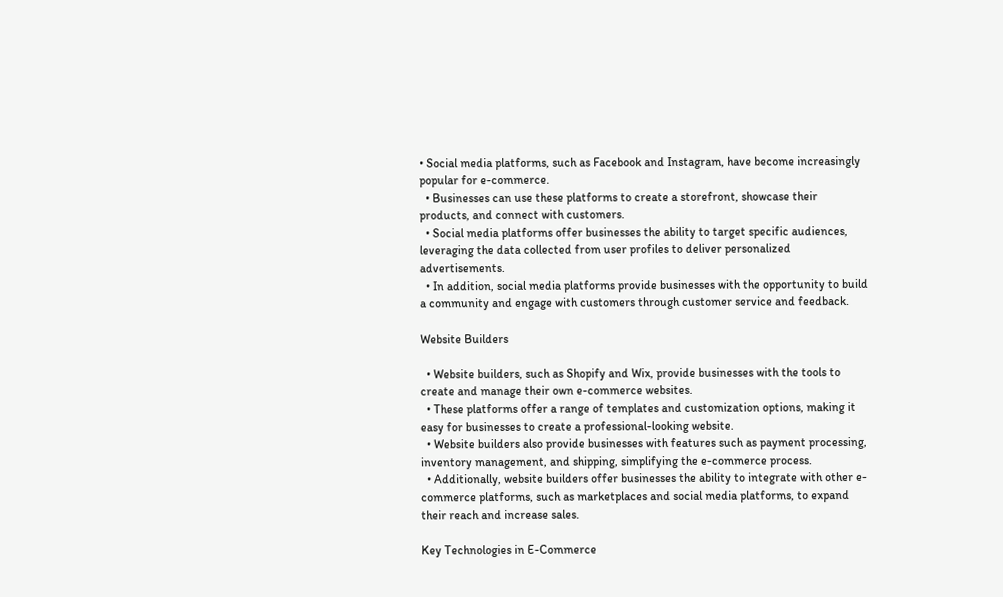• Social media platforms, such as Facebook and Instagram, have become increasingly popular for e-commerce.
  • Businesses can use these platforms to create a storefront, showcase their products, and connect with customers.
  • Social media platforms offer businesses the ability to target specific audiences, leveraging the data collected from user profiles to deliver personalized advertisements.
  • In addition, social media platforms provide businesses with the opportunity to build a community and engage with customers through customer service and feedback.

Website Builders

  • Website builders, such as Shopify and Wix, provide businesses with the tools to create and manage their own e-commerce websites.
  • These platforms offer a range of templates and customization options, making it easy for businesses to create a professional-looking website.
  • Website builders also provide businesses with features such as payment processing, inventory management, and shipping, simplifying the e-commerce process.
  • Additionally, website builders offer businesses the ability to integrate with other e-commerce platforms, such as marketplaces and social media platforms, to expand their reach and increase sales.

Key Technologies in E-Commerce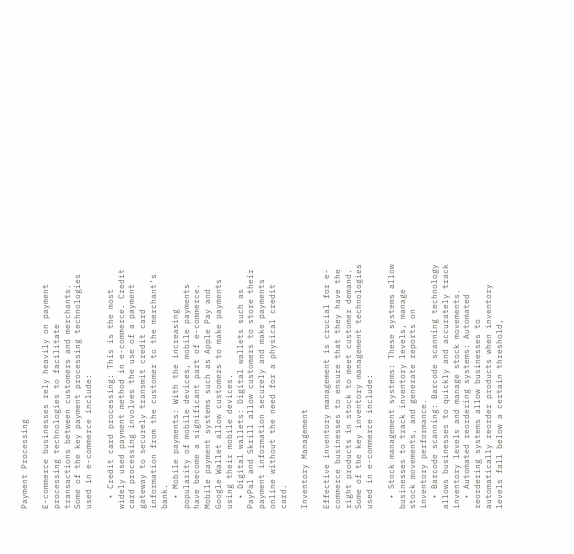Payment Processing

E-commerce businesses rely heavily on payment processing technologies to facilitate transactions between customers and merchants. Some of the key payment processing technologies used in e-commerce include:

  • Credit card processing: This is the most widely used payment method in e-commerce. Credit card processing involves the use of a payment gateway to securely transmit credit card information from the customer to the merchant’s bank.
  • Mobile payments: With the increasing popularity of mobile devices, mobile payments have become a significant part of e-commerce. Mobile payment systems such as Apple Pay and Google Wallet allow customers to make payments using their mobile devices.
  • Digital wallets: Digital wallets such as PayPal and Skrill allow customers to store their payment information securely and make payments online without the need for a physical credit card.

Inventory Management

Effective inventory management is crucial for e-commerce businesses to ensure that they have the right products in stock to meet customer demand. Some of the key inventory management technologies used in e-commerce include:

  • Stock management systems: These systems allow businesses to track inventory levels, manage stock movements, and generate reports on inventory performance.
  • Barcode scanning: Barcode scanning technology allows businesses to quickly and accurately track inventory levels and manage stock movements.
  • Automated reordering systems: Automated reordering systems allow businesses to automatically reorder products when inventory levels fall below a certain threshold,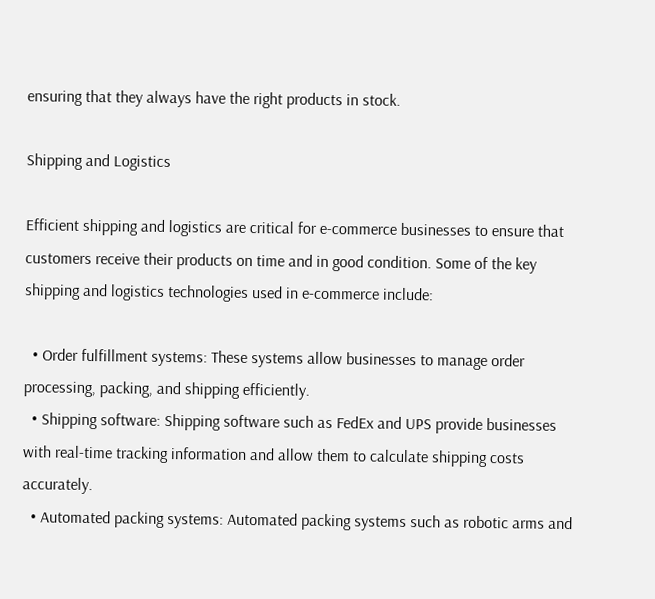ensuring that they always have the right products in stock.

Shipping and Logistics

Efficient shipping and logistics are critical for e-commerce businesses to ensure that customers receive their products on time and in good condition. Some of the key shipping and logistics technologies used in e-commerce include:

  • Order fulfillment systems: These systems allow businesses to manage order processing, packing, and shipping efficiently.
  • Shipping software: Shipping software such as FedEx and UPS provide businesses with real-time tracking information and allow them to calculate shipping costs accurately.
  • Automated packing systems: Automated packing systems such as robotic arms and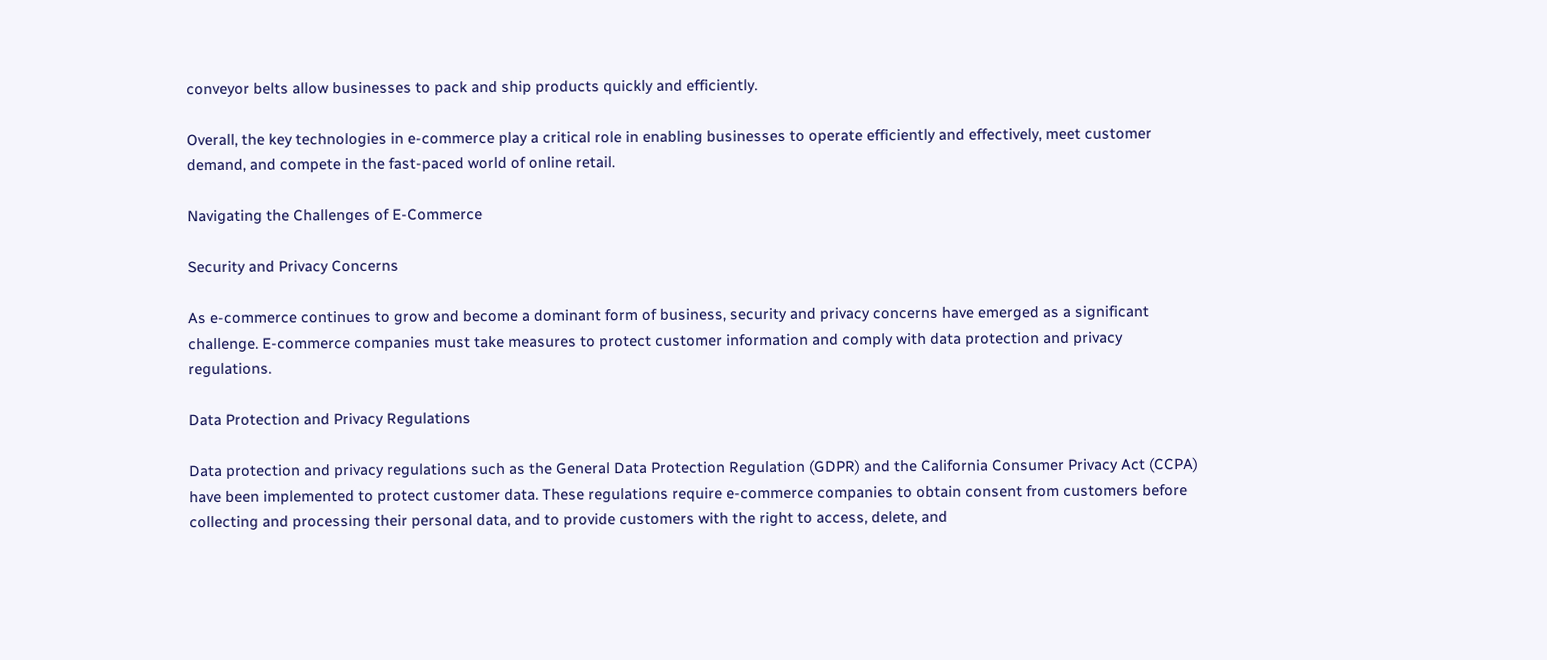conveyor belts allow businesses to pack and ship products quickly and efficiently.

Overall, the key technologies in e-commerce play a critical role in enabling businesses to operate efficiently and effectively, meet customer demand, and compete in the fast-paced world of online retail.

Navigating the Challenges of E-Commerce

Security and Privacy Concerns

As e-commerce continues to grow and become a dominant form of business, security and privacy concerns have emerged as a significant challenge. E-commerce companies must take measures to protect customer information and comply with data protection and privacy regulations.

Data Protection and Privacy Regulations

Data protection and privacy regulations such as the General Data Protection Regulation (GDPR) and the California Consumer Privacy Act (CCPA) have been implemented to protect customer data. These regulations require e-commerce companies to obtain consent from customers before collecting and processing their personal data, and to provide customers with the right to access, delete, and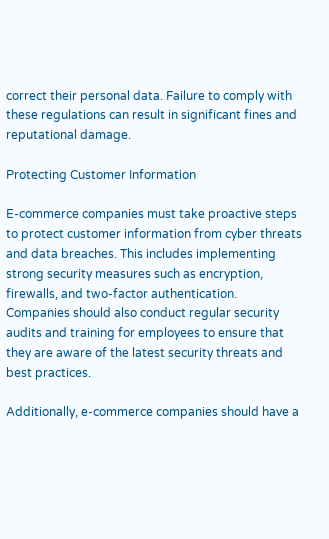correct their personal data. Failure to comply with these regulations can result in significant fines and reputational damage.

Protecting Customer Information

E-commerce companies must take proactive steps to protect customer information from cyber threats and data breaches. This includes implementing strong security measures such as encryption, firewalls, and two-factor authentication. Companies should also conduct regular security audits and training for employees to ensure that they are aware of the latest security threats and best practices.

Additionally, e-commerce companies should have a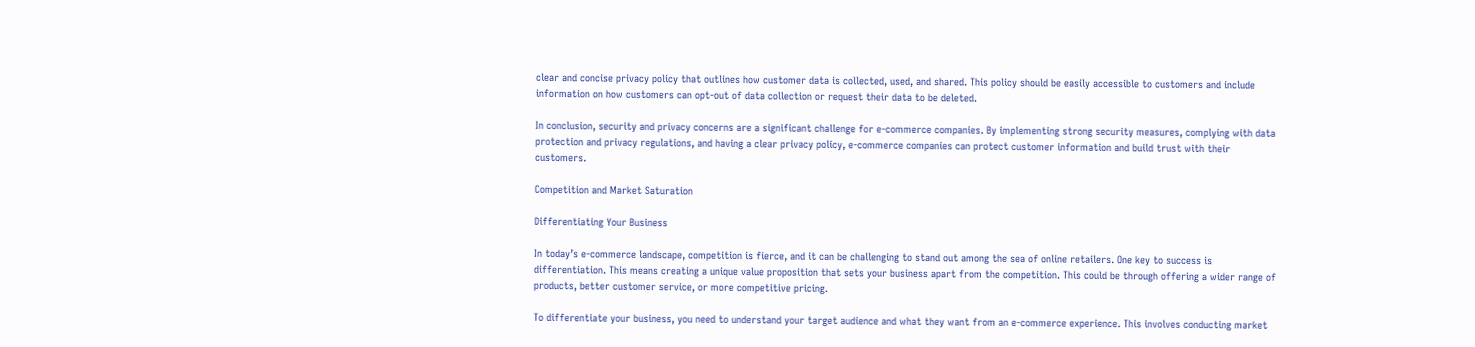clear and concise privacy policy that outlines how customer data is collected, used, and shared. This policy should be easily accessible to customers and include information on how customers can opt-out of data collection or request their data to be deleted.

In conclusion, security and privacy concerns are a significant challenge for e-commerce companies. By implementing strong security measures, complying with data protection and privacy regulations, and having a clear privacy policy, e-commerce companies can protect customer information and build trust with their customers.

Competition and Market Saturation

Differentiating Your Business

In today’s e-commerce landscape, competition is fierce, and it can be challenging to stand out among the sea of online retailers. One key to success is differentiation. This means creating a unique value proposition that sets your business apart from the competition. This could be through offering a wider range of products, better customer service, or more competitive pricing.

To differentiate your business, you need to understand your target audience and what they want from an e-commerce experience. This involves conducting market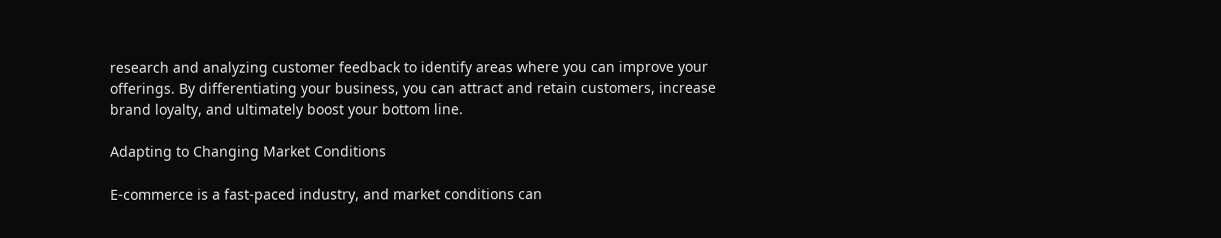research and analyzing customer feedback to identify areas where you can improve your offerings. By differentiating your business, you can attract and retain customers, increase brand loyalty, and ultimately boost your bottom line.

Adapting to Changing Market Conditions

E-commerce is a fast-paced industry, and market conditions can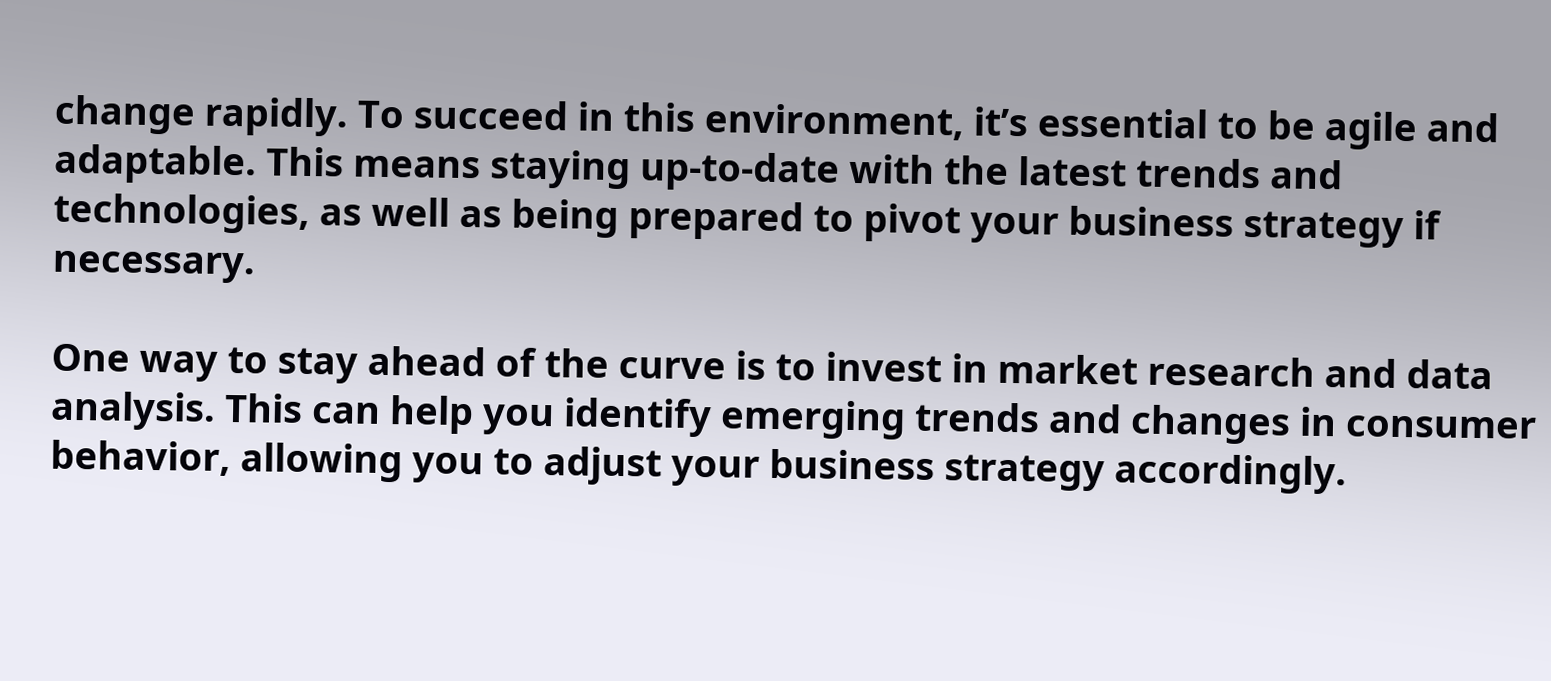change rapidly. To succeed in this environment, it’s essential to be agile and adaptable. This means staying up-to-date with the latest trends and technologies, as well as being prepared to pivot your business strategy if necessary.

One way to stay ahead of the curve is to invest in market research and data analysis. This can help you identify emerging trends and changes in consumer behavior, allowing you to adjust your business strategy accordingly.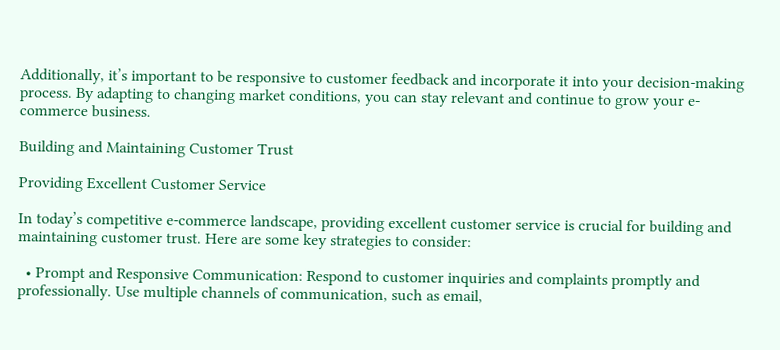Additionally, it’s important to be responsive to customer feedback and incorporate it into your decision-making process. By adapting to changing market conditions, you can stay relevant and continue to grow your e-commerce business.

Building and Maintaining Customer Trust

Providing Excellent Customer Service

In today’s competitive e-commerce landscape, providing excellent customer service is crucial for building and maintaining customer trust. Here are some key strategies to consider:

  • Prompt and Responsive Communication: Respond to customer inquiries and complaints promptly and professionally. Use multiple channels of communication, such as email,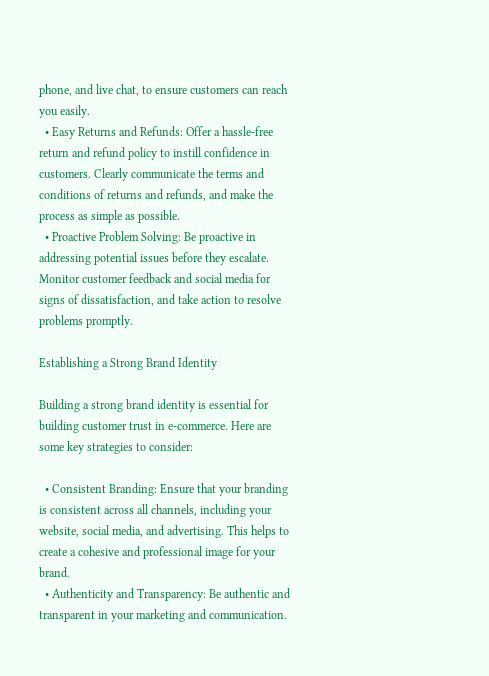phone, and live chat, to ensure customers can reach you easily.
  • Easy Returns and Refunds: Offer a hassle-free return and refund policy to instill confidence in customers. Clearly communicate the terms and conditions of returns and refunds, and make the process as simple as possible.
  • Proactive Problem Solving: Be proactive in addressing potential issues before they escalate. Monitor customer feedback and social media for signs of dissatisfaction, and take action to resolve problems promptly.

Establishing a Strong Brand Identity

Building a strong brand identity is essential for building customer trust in e-commerce. Here are some key strategies to consider:

  • Consistent Branding: Ensure that your branding is consistent across all channels, including your website, social media, and advertising. This helps to create a cohesive and professional image for your brand.
  • Authenticity and Transparency: Be authentic and transparent in your marketing and communication.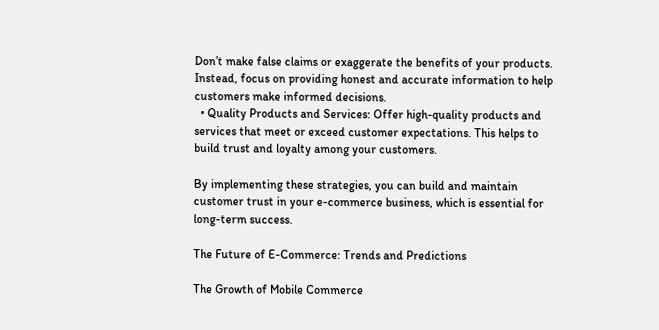Don’t make false claims or exaggerate the benefits of your products. Instead, focus on providing honest and accurate information to help customers make informed decisions.
  • Quality Products and Services: Offer high-quality products and services that meet or exceed customer expectations. This helps to build trust and loyalty among your customers.

By implementing these strategies, you can build and maintain customer trust in your e-commerce business, which is essential for long-term success.

The Future of E-Commerce: Trends and Predictions

The Growth of Mobile Commerce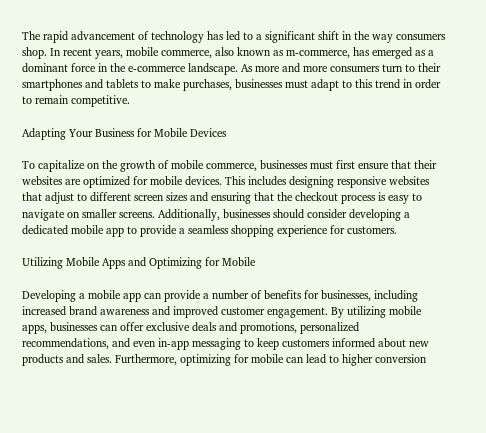The rapid advancement of technology has led to a significant shift in the way consumers shop. In recent years, mobile commerce, also known as m-commerce, has emerged as a dominant force in the e-commerce landscape. As more and more consumers turn to their smartphones and tablets to make purchases, businesses must adapt to this trend in order to remain competitive.

Adapting Your Business for Mobile Devices

To capitalize on the growth of mobile commerce, businesses must first ensure that their websites are optimized for mobile devices. This includes designing responsive websites that adjust to different screen sizes and ensuring that the checkout process is easy to navigate on smaller screens. Additionally, businesses should consider developing a dedicated mobile app to provide a seamless shopping experience for customers.

Utilizing Mobile Apps and Optimizing for Mobile

Developing a mobile app can provide a number of benefits for businesses, including increased brand awareness and improved customer engagement. By utilizing mobile apps, businesses can offer exclusive deals and promotions, personalized recommendations, and even in-app messaging to keep customers informed about new products and sales. Furthermore, optimizing for mobile can lead to higher conversion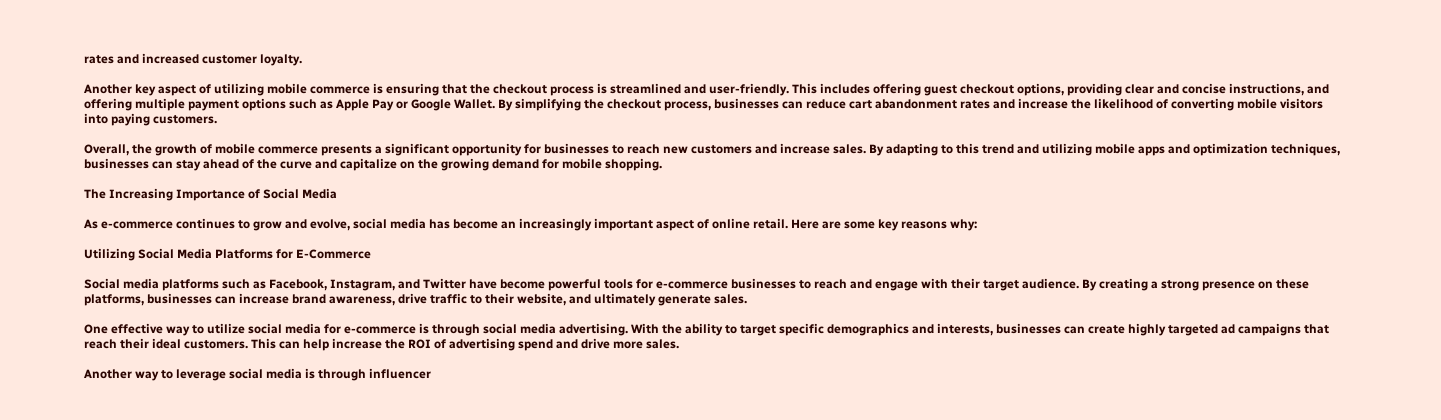rates and increased customer loyalty.

Another key aspect of utilizing mobile commerce is ensuring that the checkout process is streamlined and user-friendly. This includes offering guest checkout options, providing clear and concise instructions, and offering multiple payment options such as Apple Pay or Google Wallet. By simplifying the checkout process, businesses can reduce cart abandonment rates and increase the likelihood of converting mobile visitors into paying customers.

Overall, the growth of mobile commerce presents a significant opportunity for businesses to reach new customers and increase sales. By adapting to this trend and utilizing mobile apps and optimization techniques, businesses can stay ahead of the curve and capitalize on the growing demand for mobile shopping.

The Increasing Importance of Social Media

As e-commerce continues to grow and evolve, social media has become an increasingly important aspect of online retail. Here are some key reasons why:

Utilizing Social Media Platforms for E-Commerce

Social media platforms such as Facebook, Instagram, and Twitter have become powerful tools for e-commerce businesses to reach and engage with their target audience. By creating a strong presence on these platforms, businesses can increase brand awareness, drive traffic to their website, and ultimately generate sales.

One effective way to utilize social media for e-commerce is through social media advertising. With the ability to target specific demographics and interests, businesses can create highly targeted ad campaigns that reach their ideal customers. This can help increase the ROI of advertising spend and drive more sales.

Another way to leverage social media is through influencer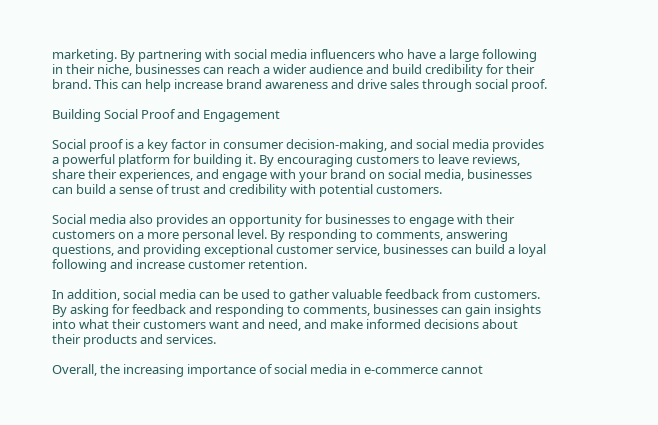marketing. By partnering with social media influencers who have a large following in their niche, businesses can reach a wider audience and build credibility for their brand. This can help increase brand awareness and drive sales through social proof.

Building Social Proof and Engagement

Social proof is a key factor in consumer decision-making, and social media provides a powerful platform for building it. By encouraging customers to leave reviews, share their experiences, and engage with your brand on social media, businesses can build a sense of trust and credibility with potential customers.

Social media also provides an opportunity for businesses to engage with their customers on a more personal level. By responding to comments, answering questions, and providing exceptional customer service, businesses can build a loyal following and increase customer retention.

In addition, social media can be used to gather valuable feedback from customers. By asking for feedback and responding to comments, businesses can gain insights into what their customers want and need, and make informed decisions about their products and services.

Overall, the increasing importance of social media in e-commerce cannot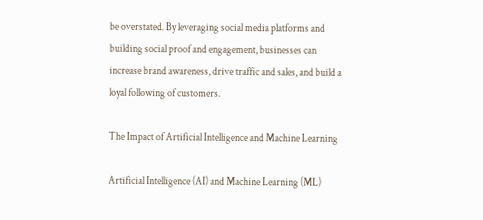be overstated. By leveraging social media platforms and building social proof and engagement, businesses can increase brand awareness, drive traffic and sales, and build a loyal following of customers.

The Impact of Artificial Intelligence and Machine Learning

Artificial Intelligence (AI) and Machine Learning (ML)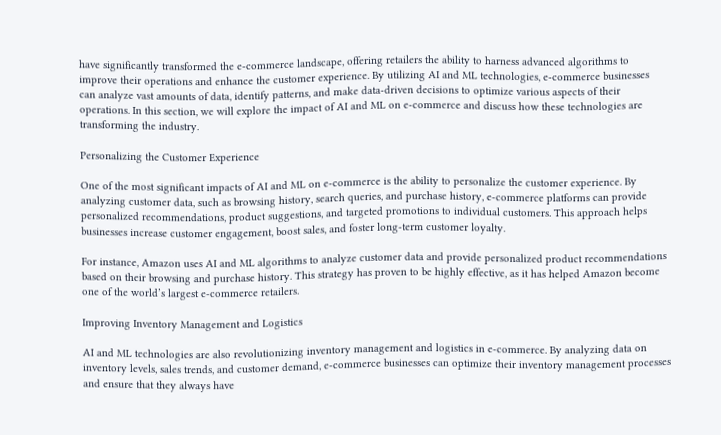have significantly transformed the e-commerce landscape, offering retailers the ability to harness advanced algorithms to improve their operations and enhance the customer experience. By utilizing AI and ML technologies, e-commerce businesses can analyze vast amounts of data, identify patterns, and make data-driven decisions to optimize various aspects of their operations. In this section, we will explore the impact of AI and ML on e-commerce and discuss how these technologies are transforming the industry.

Personalizing the Customer Experience

One of the most significant impacts of AI and ML on e-commerce is the ability to personalize the customer experience. By analyzing customer data, such as browsing history, search queries, and purchase history, e-commerce platforms can provide personalized recommendations, product suggestions, and targeted promotions to individual customers. This approach helps businesses increase customer engagement, boost sales, and foster long-term customer loyalty.

For instance, Amazon uses AI and ML algorithms to analyze customer data and provide personalized product recommendations based on their browsing and purchase history. This strategy has proven to be highly effective, as it has helped Amazon become one of the world’s largest e-commerce retailers.

Improving Inventory Management and Logistics

AI and ML technologies are also revolutionizing inventory management and logistics in e-commerce. By analyzing data on inventory levels, sales trends, and customer demand, e-commerce businesses can optimize their inventory management processes and ensure that they always have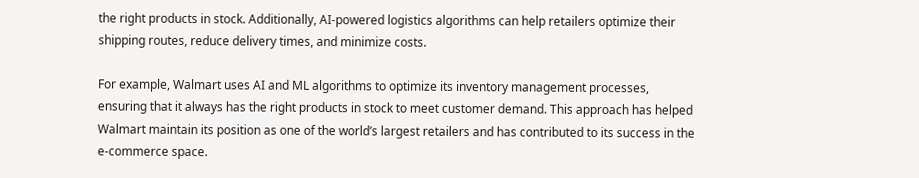the right products in stock. Additionally, AI-powered logistics algorithms can help retailers optimize their shipping routes, reduce delivery times, and minimize costs.

For example, Walmart uses AI and ML algorithms to optimize its inventory management processes, ensuring that it always has the right products in stock to meet customer demand. This approach has helped Walmart maintain its position as one of the world’s largest retailers and has contributed to its success in the e-commerce space.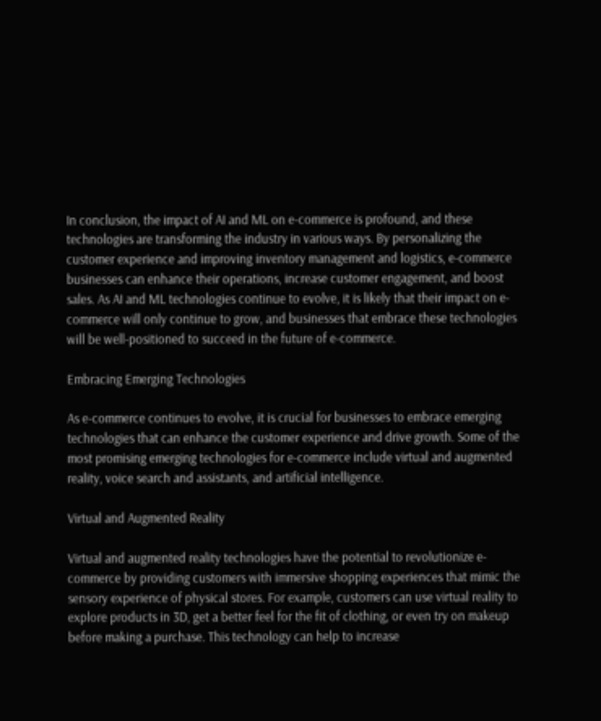In conclusion, the impact of AI and ML on e-commerce is profound, and these technologies are transforming the industry in various ways. By personalizing the customer experience and improving inventory management and logistics, e-commerce businesses can enhance their operations, increase customer engagement, and boost sales. As AI and ML technologies continue to evolve, it is likely that their impact on e-commerce will only continue to grow, and businesses that embrace these technologies will be well-positioned to succeed in the future of e-commerce.

Embracing Emerging Technologies

As e-commerce continues to evolve, it is crucial for businesses to embrace emerging technologies that can enhance the customer experience and drive growth. Some of the most promising emerging technologies for e-commerce include virtual and augmented reality, voice search and assistants, and artificial intelligence.

Virtual and Augmented Reality

Virtual and augmented reality technologies have the potential to revolutionize e-commerce by providing customers with immersive shopping experiences that mimic the sensory experience of physical stores. For example, customers can use virtual reality to explore products in 3D, get a better feel for the fit of clothing, or even try on makeup before making a purchase. This technology can help to increase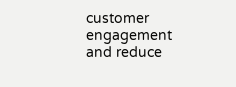customer engagement and reduce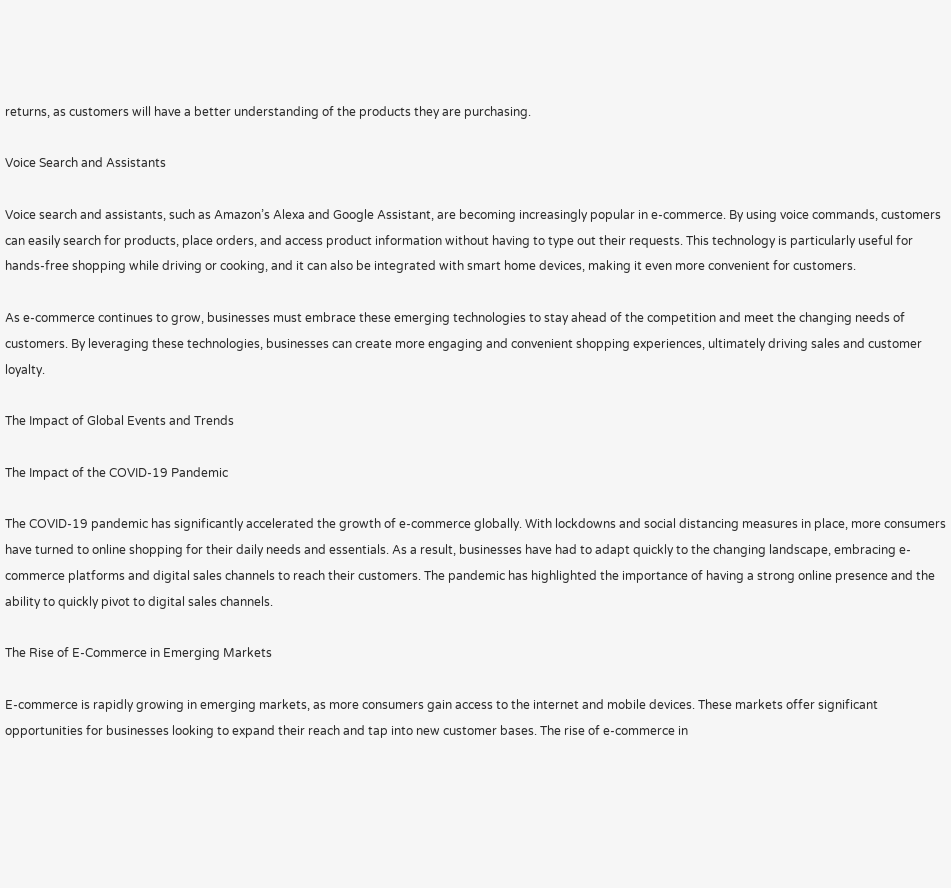returns, as customers will have a better understanding of the products they are purchasing.

Voice Search and Assistants

Voice search and assistants, such as Amazon’s Alexa and Google Assistant, are becoming increasingly popular in e-commerce. By using voice commands, customers can easily search for products, place orders, and access product information without having to type out their requests. This technology is particularly useful for hands-free shopping while driving or cooking, and it can also be integrated with smart home devices, making it even more convenient for customers.

As e-commerce continues to grow, businesses must embrace these emerging technologies to stay ahead of the competition and meet the changing needs of customers. By leveraging these technologies, businesses can create more engaging and convenient shopping experiences, ultimately driving sales and customer loyalty.

The Impact of Global Events and Trends

The Impact of the COVID-19 Pandemic

The COVID-19 pandemic has significantly accelerated the growth of e-commerce globally. With lockdowns and social distancing measures in place, more consumers have turned to online shopping for their daily needs and essentials. As a result, businesses have had to adapt quickly to the changing landscape, embracing e-commerce platforms and digital sales channels to reach their customers. The pandemic has highlighted the importance of having a strong online presence and the ability to quickly pivot to digital sales channels.

The Rise of E-Commerce in Emerging Markets

E-commerce is rapidly growing in emerging markets, as more consumers gain access to the internet and mobile devices. These markets offer significant opportunities for businesses looking to expand their reach and tap into new customer bases. The rise of e-commerce in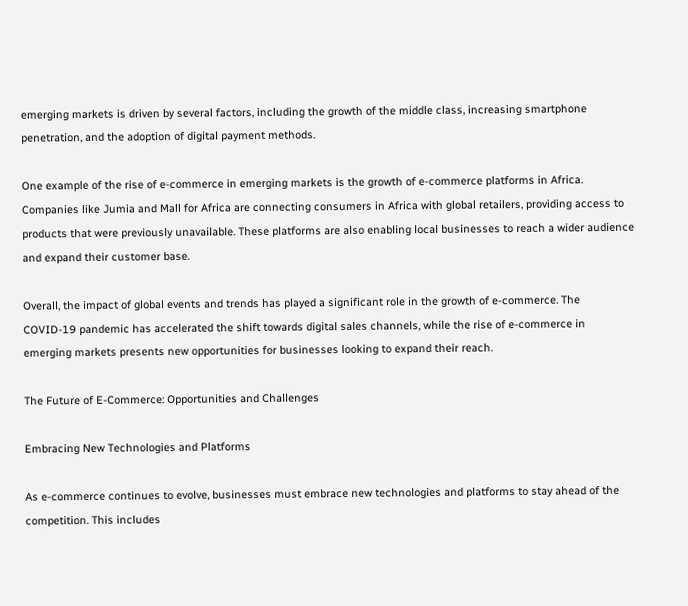emerging markets is driven by several factors, including the growth of the middle class, increasing smartphone penetration, and the adoption of digital payment methods.

One example of the rise of e-commerce in emerging markets is the growth of e-commerce platforms in Africa. Companies like Jumia and Mall for Africa are connecting consumers in Africa with global retailers, providing access to products that were previously unavailable. These platforms are also enabling local businesses to reach a wider audience and expand their customer base.

Overall, the impact of global events and trends has played a significant role in the growth of e-commerce. The COVID-19 pandemic has accelerated the shift towards digital sales channels, while the rise of e-commerce in emerging markets presents new opportunities for businesses looking to expand their reach.

The Future of E-Commerce: Opportunities and Challenges

Embracing New Technologies and Platforms

As e-commerce continues to evolve, businesses must embrace new technologies and platforms to stay ahead of the competition. This includes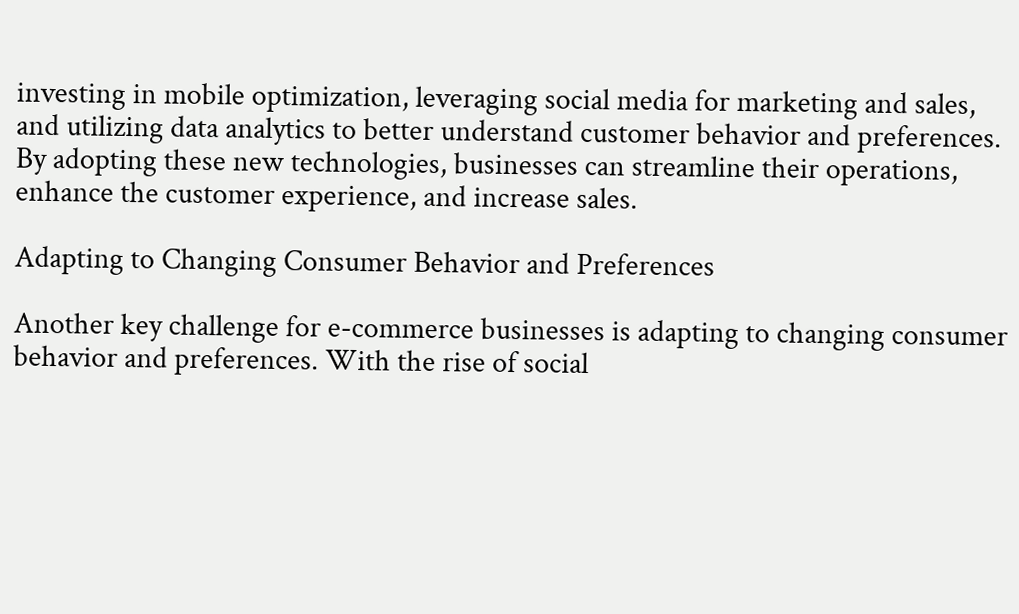investing in mobile optimization, leveraging social media for marketing and sales, and utilizing data analytics to better understand customer behavior and preferences. By adopting these new technologies, businesses can streamline their operations, enhance the customer experience, and increase sales.

Adapting to Changing Consumer Behavior and Preferences

Another key challenge for e-commerce businesses is adapting to changing consumer behavior and preferences. With the rise of social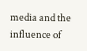media and the influence of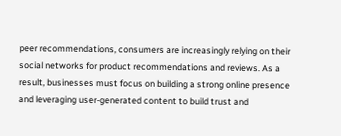peer recommendations, consumers are increasingly relying on their social networks for product recommendations and reviews. As a result, businesses must focus on building a strong online presence and leveraging user-generated content to build trust and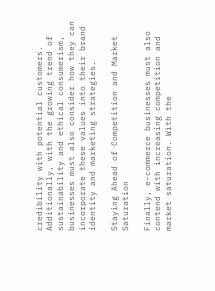credibility with potential customers. Additionally, with the growing trend of sustainability and ethical consumerism, businesses must also consider how they can incorporate these values into their brand identity and marketing strategies.

Staying Ahead of Competition and Market Saturation

Finally, e-commerce businesses must also contend with increasing competition and market saturation. With the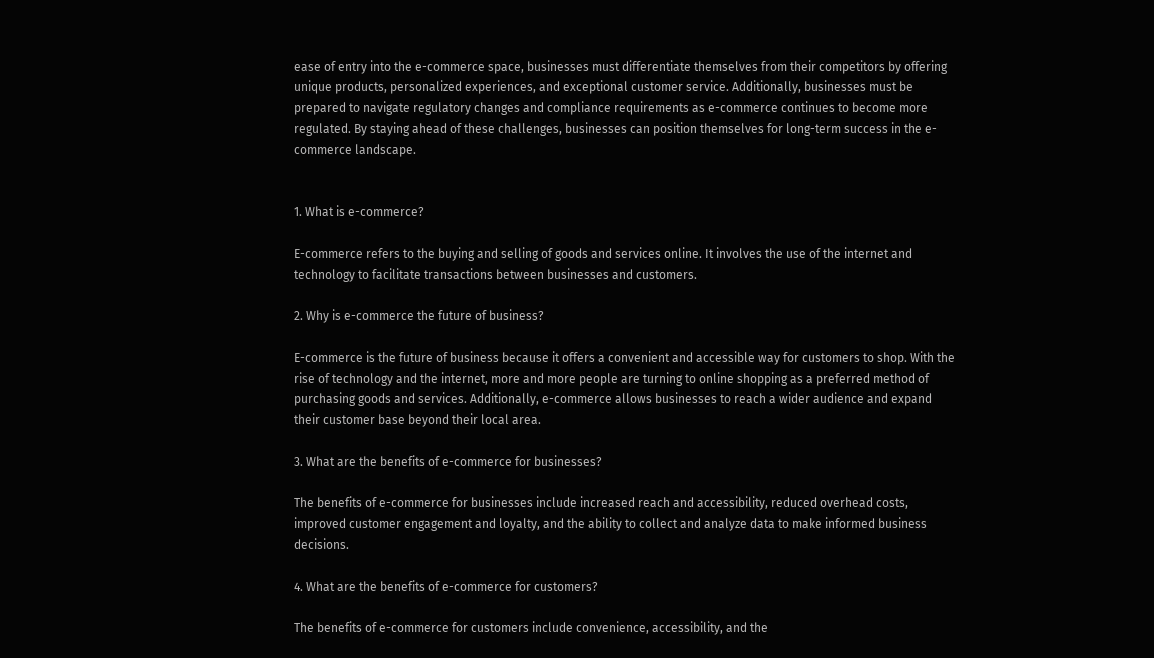ease of entry into the e-commerce space, businesses must differentiate themselves from their competitors by offering unique products, personalized experiences, and exceptional customer service. Additionally, businesses must be prepared to navigate regulatory changes and compliance requirements as e-commerce continues to become more regulated. By staying ahead of these challenges, businesses can position themselves for long-term success in the e-commerce landscape.


1. What is e-commerce?

E-commerce refers to the buying and selling of goods and services online. It involves the use of the internet and technology to facilitate transactions between businesses and customers.

2. Why is e-commerce the future of business?

E-commerce is the future of business because it offers a convenient and accessible way for customers to shop. With the rise of technology and the internet, more and more people are turning to online shopping as a preferred method of purchasing goods and services. Additionally, e-commerce allows businesses to reach a wider audience and expand their customer base beyond their local area.

3. What are the benefits of e-commerce for businesses?

The benefits of e-commerce for businesses include increased reach and accessibility, reduced overhead costs, improved customer engagement and loyalty, and the ability to collect and analyze data to make informed business decisions.

4. What are the benefits of e-commerce for customers?

The benefits of e-commerce for customers include convenience, accessibility, and the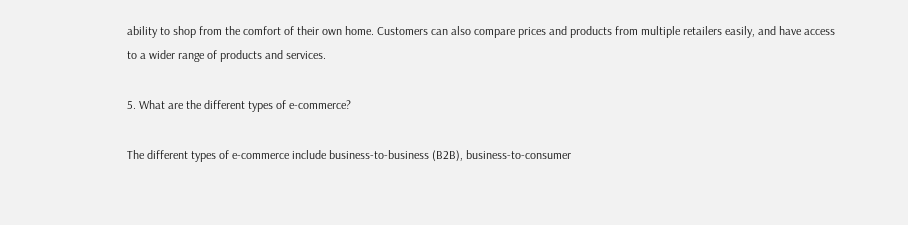ability to shop from the comfort of their own home. Customers can also compare prices and products from multiple retailers easily, and have access to a wider range of products and services.

5. What are the different types of e-commerce?

The different types of e-commerce include business-to-business (B2B), business-to-consumer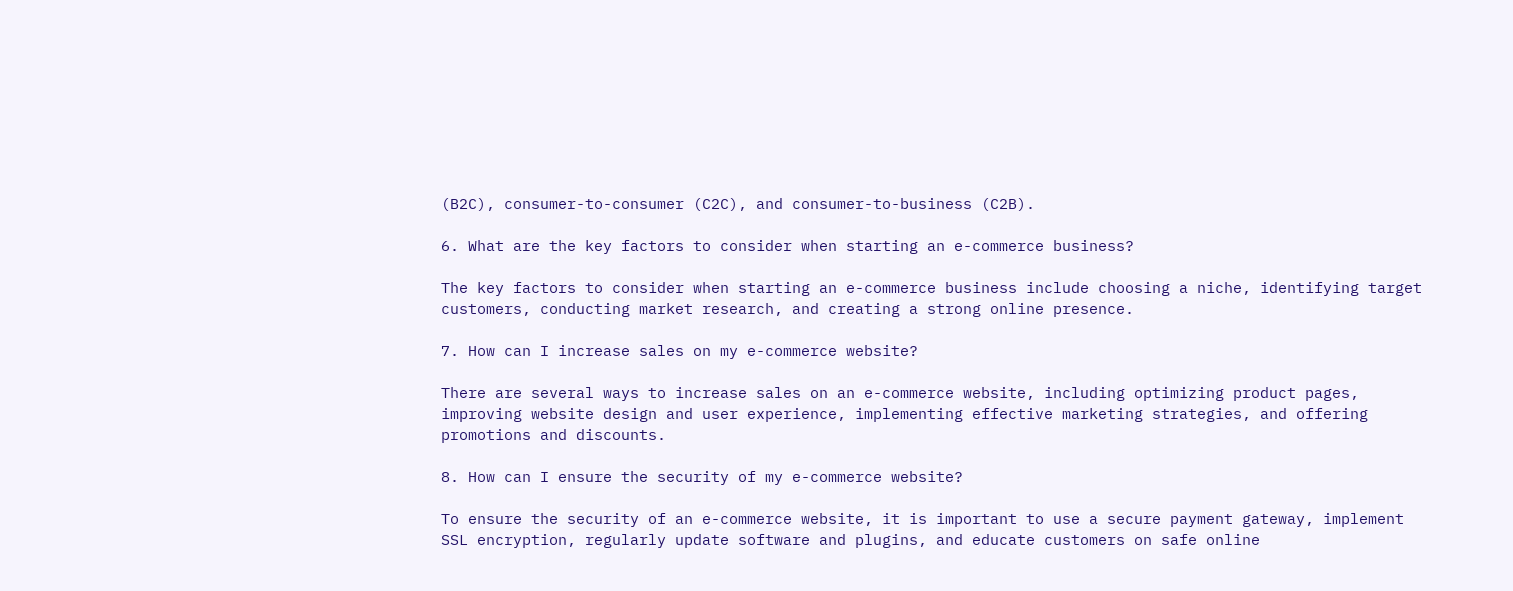(B2C), consumer-to-consumer (C2C), and consumer-to-business (C2B).

6. What are the key factors to consider when starting an e-commerce business?

The key factors to consider when starting an e-commerce business include choosing a niche, identifying target customers, conducting market research, and creating a strong online presence.

7. How can I increase sales on my e-commerce website?

There are several ways to increase sales on an e-commerce website, including optimizing product pages, improving website design and user experience, implementing effective marketing strategies, and offering promotions and discounts.

8. How can I ensure the security of my e-commerce website?

To ensure the security of an e-commerce website, it is important to use a secure payment gateway, implement SSL encryption, regularly update software and plugins, and educate customers on safe online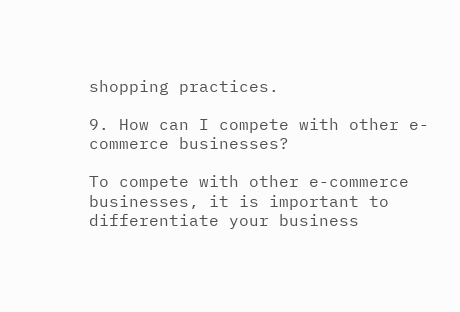shopping practices.

9. How can I compete with other e-commerce businesses?

To compete with other e-commerce businesses, it is important to differentiate your business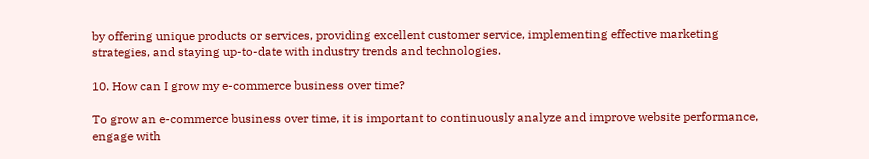by offering unique products or services, providing excellent customer service, implementing effective marketing strategies, and staying up-to-date with industry trends and technologies.

10. How can I grow my e-commerce business over time?

To grow an e-commerce business over time, it is important to continuously analyze and improve website performance, engage with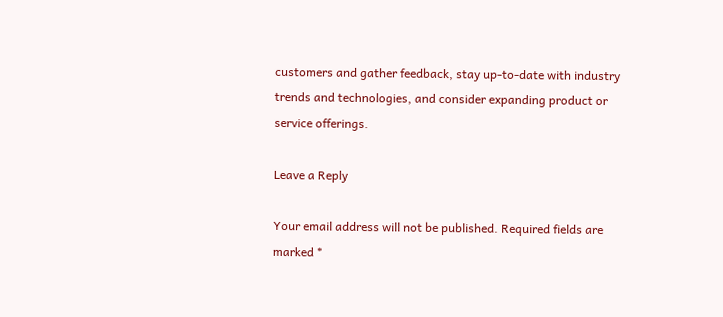customers and gather feedback, stay up-to-date with industry trends and technologies, and consider expanding product or service offerings.

Leave a Reply

Your email address will not be published. Required fields are marked *